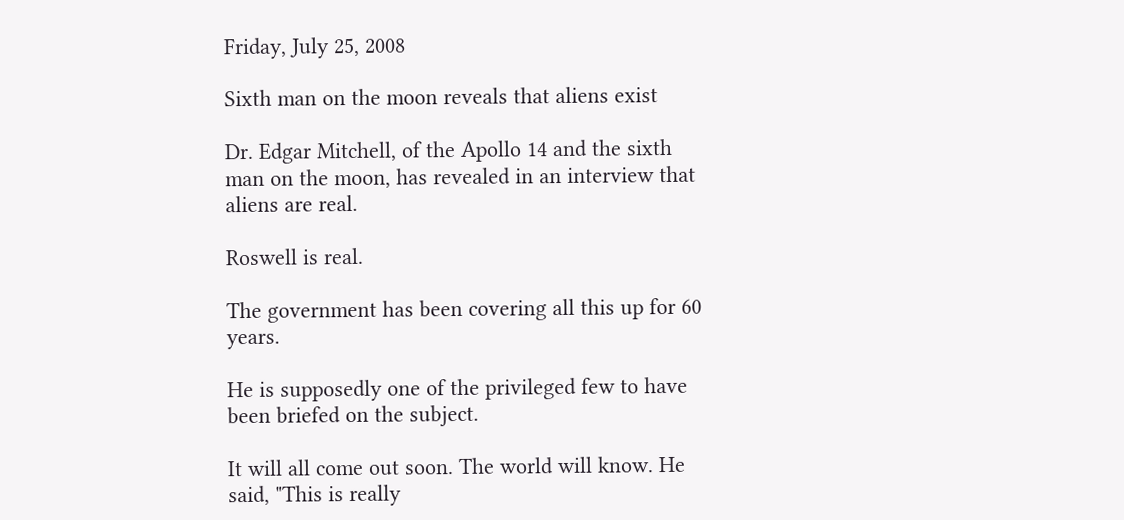Friday, July 25, 2008

Sixth man on the moon reveals that aliens exist

Dr. Edgar Mitchell, of the Apollo 14 and the sixth man on the moon, has revealed in an interview that aliens are real.

Roswell is real.

The government has been covering all this up for 60 years.

He is supposedly one of the privileged few to have been briefed on the subject.

It will all come out soon. The world will know. He said, "This is really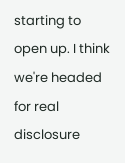starting to open up. I think we're headed for real disclosure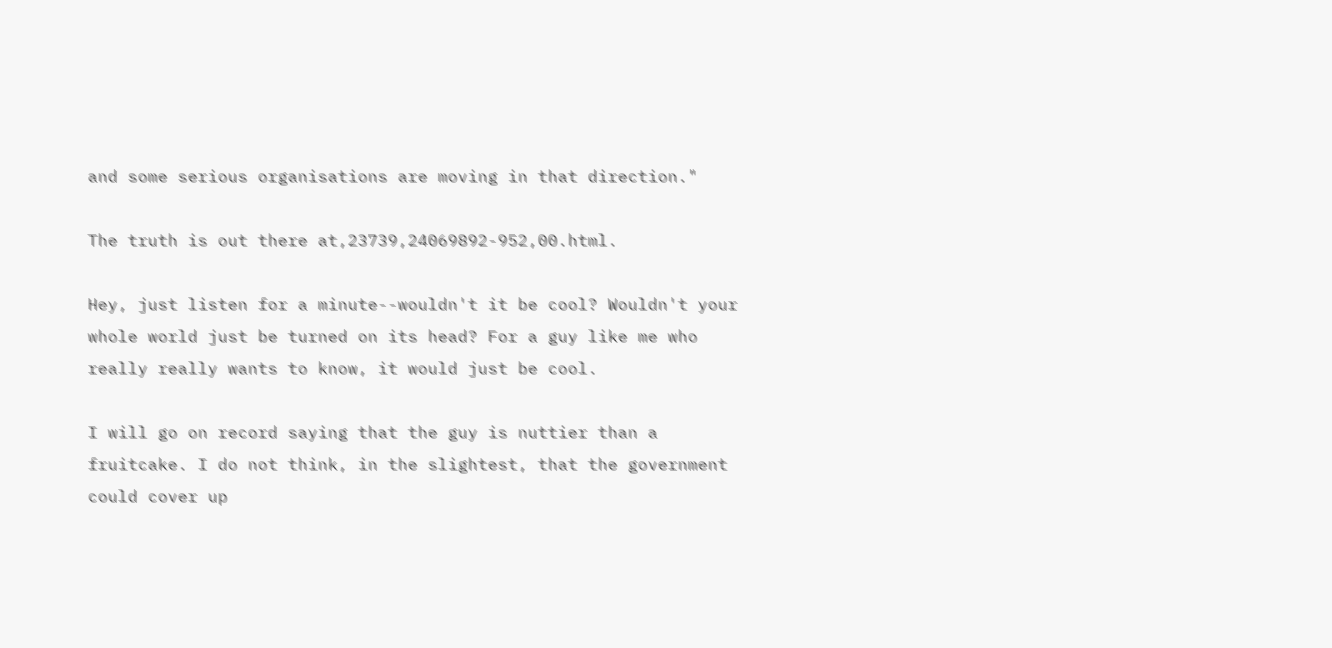and some serious organisations are moving in that direction."

The truth is out there at,23739,24069892-952,00.html.

Hey, just listen for a minute--wouldn't it be cool? Wouldn't your whole world just be turned on its head? For a guy like me who really really wants to know, it would just be cool.

I will go on record saying that the guy is nuttier than a fruitcake. I do not think, in the slightest, that the government could cover up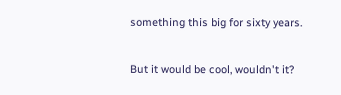something this big for sixty years.

But it would be cool, wouldn't it?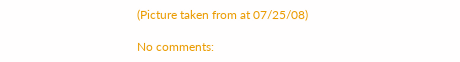(Picture taken from at 07/25/08)

No comments: